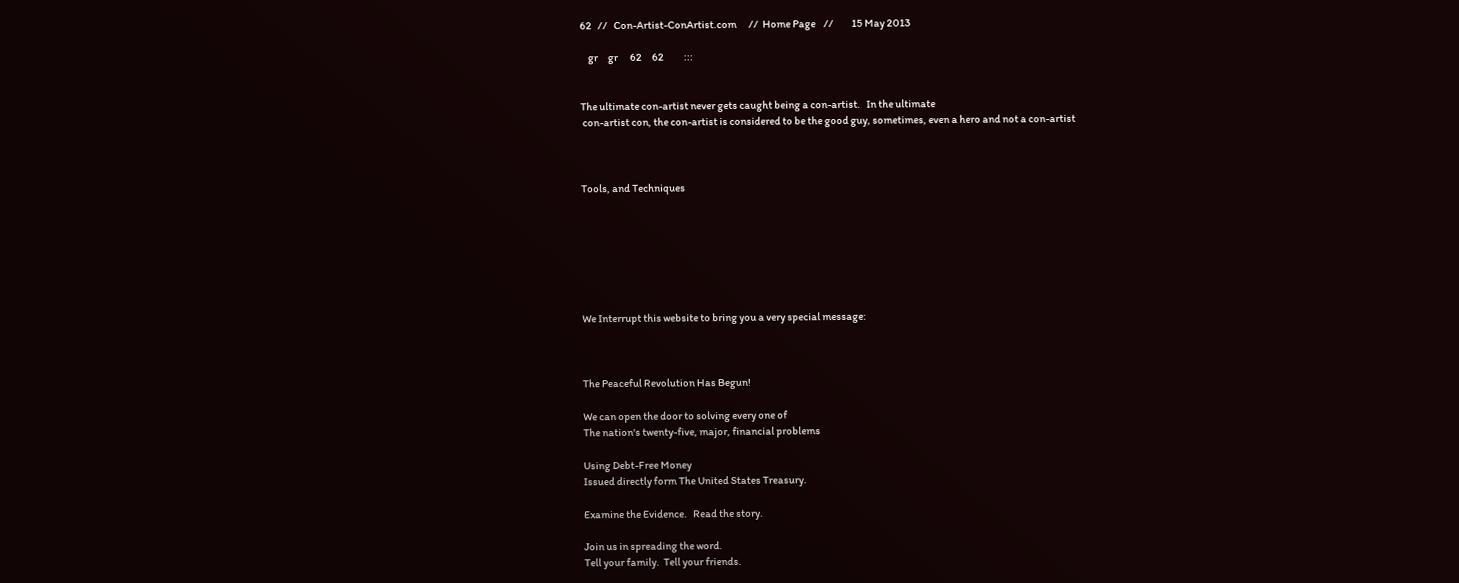62   //   Con-Artist-ConArtist.com      //  Home Page    //         15 May 2013

    gr     gr      62     62          :::


The ultimate con-artist never gets caught being a con-artist.   In the ultimate
 con-artist con, the con-artist is considered to be the good guy, sometimes, even a hero and not a con-artist



Tools, and Techniques







We Interrupt this website to bring you a very special message:



The Peaceful Revolution Has Begun!

We can open the door to solving every one of
The nation's twenty-five, major, financial problems

Using Debt-Free Money
Issued directly form The United States Treasury.

Examine the Evidence.   Read the story.

Join us in spreading the word.
Tell your family.  Tell your friends.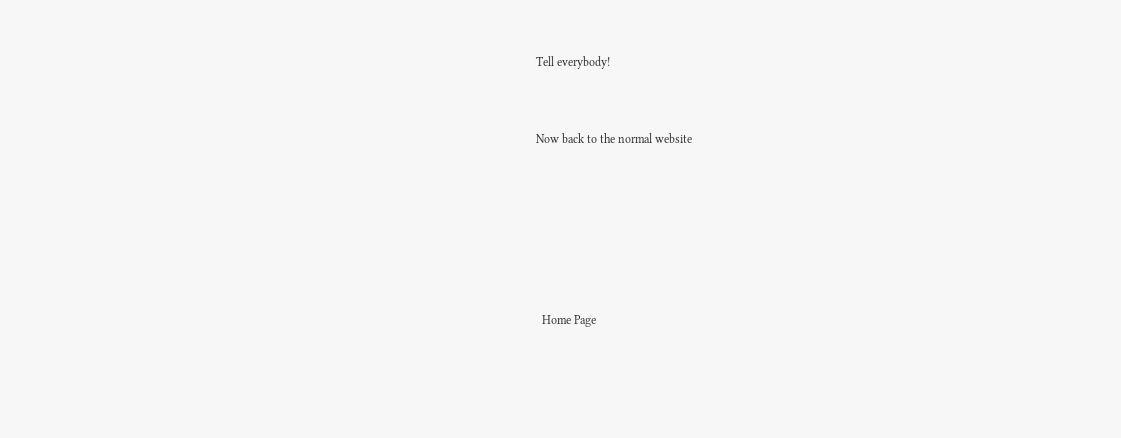Tell everybody!


Now back to the normal website






  Home Page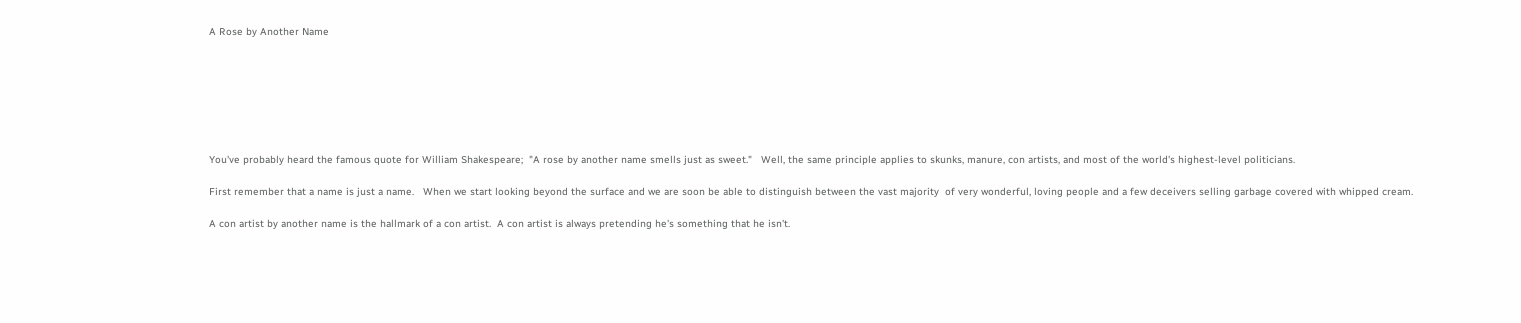A Rose by Another Name







You've probably heard the famous quote for William Shakespeare;  "A rose by another name smells just as sweet."   Well, the same principle applies to skunks, manure, con artists, and most of the world's highest-level politicians.

First remember that a name is just a name.   When we start looking beyond the surface and we are soon be able to distinguish between the vast majority  of very wonderful, loving people and a few deceivers selling garbage covered with whipped cream.

A con artist by another name is the hallmark of a con artist.  A con artist is always pretending he's something that he isn't.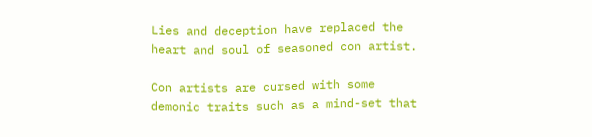Lies and deception have replaced the heart and soul of seasoned con artist.

Con artists are cursed with some demonic traits such as a mind-set that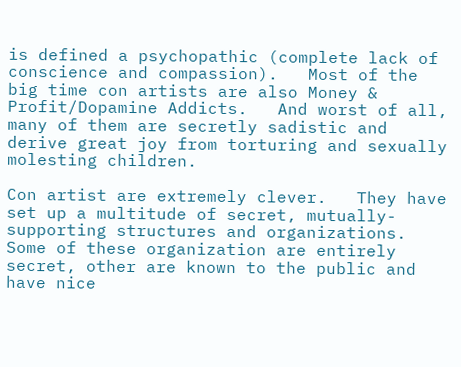is defined a psychopathic (complete lack of conscience and compassion).   Most of the big time con artists are also Money & Profit/Dopamine Addicts.   And worst of all, many of them are secretly sadistic and derive great joy from torturing and sexually molesting children.

Con artist are extremely clever.   They have set up a multitude of secret, mutually-supporting structures and organizations.   Some of these organization are entirely secret, other are known to the public and have nice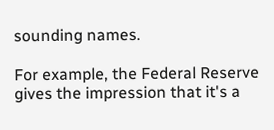sounding names.

For example, the Federal Reserve gives the impression that it's a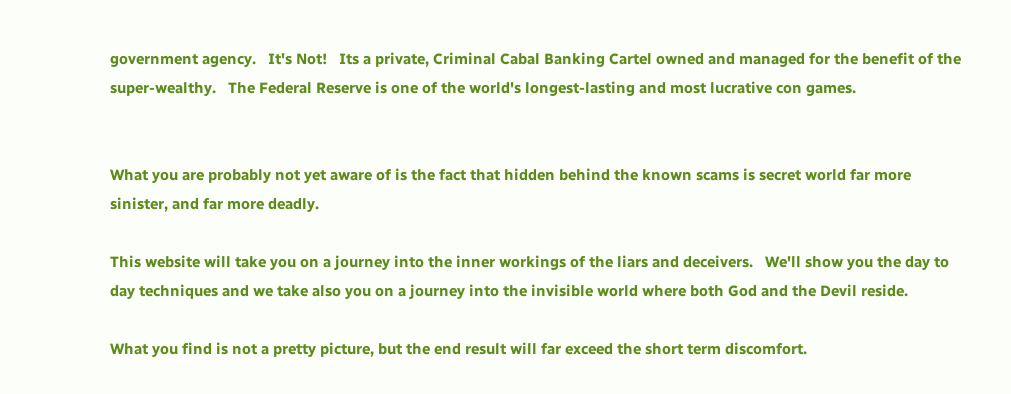government agency.   It's Not!   Its a private, Criminal Cabal Banking Cartel owned and managed for the benefit of the super-wealthy.   The Federal Reserve is one of the world's longest-lasting and most lucrative con games.


What you are probably not yet aware of is the fact that hidden behind the known scams is secret world far more sinister, and far more deadly.

This website will take you on a journey into the inner workings of the liars and deceivers.   We'll show you the day to day techniques and we take also you on a journey into the invisible world where both God and the Devil reside.

What you find is not a pretty picture, but the end result will far exceed the short term discomfort.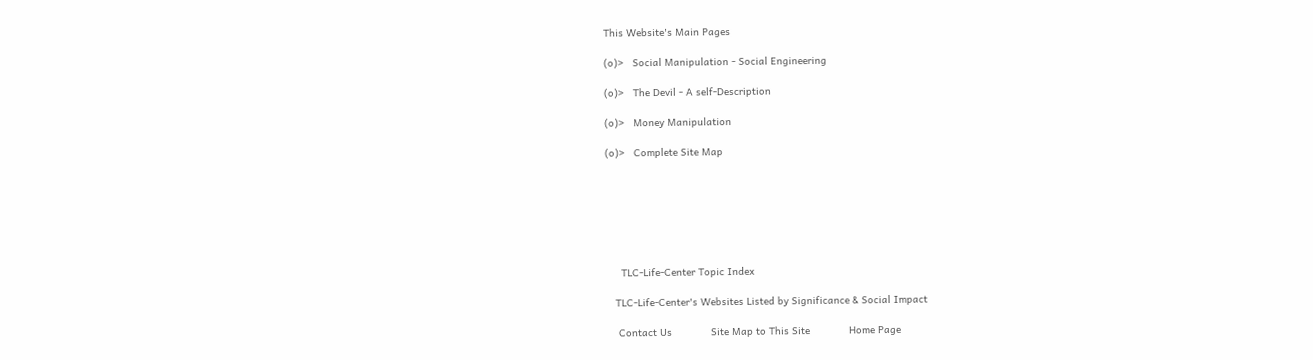This Website's Main Pages

(o)>   Social Manipulation - Social Engineering

(o)>   The Devil - A self-Description

(o)>   Money Manipulation

(o)>   Complete Site Map







     TLC-Life-Center Topic Index

   TLC-Life-Center's Websites Listed by Significance & Social Impact

    Contact Us             Site Map to This Site             Home Page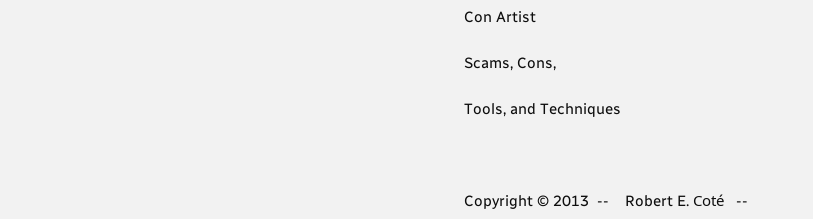Con Artist

Scams, Cons,

Tools, and Techniques



Copyright © 2013  --    Robert E. Coté   --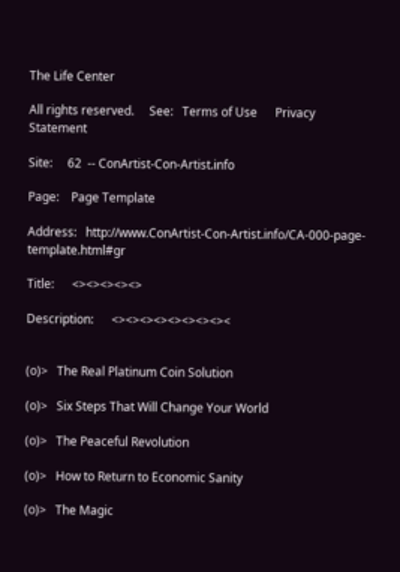The Life Center

All rights reserved.     See:   Terms of Use      Privacy Statement

Site:     62  -- ConArtist-Con-Artist.info

Page:    Page Template

Address:   http://www.ConArtist-Con-Artist.info/CA-000-page-template.html#gr

Title:      <><><><><>

Description:      <><><><><><><><><


(o)>   The Real Platinum Coin Solution

(o)>   Six Steps That Will Change Your World

(o)>   The Peaceful Revolution

(o)>   How to Return to Economic Sanity

(o)>   The Magic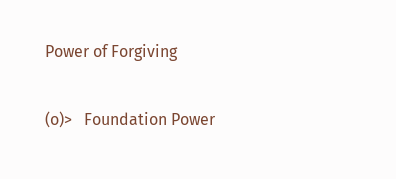Power of Forgiving

(o)>   Foundation Power